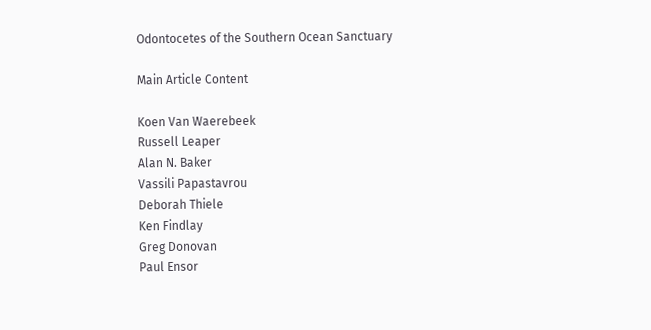Odontocetes of the Southern Ocean Sanctuary

Main Article Content

Koen Van Waerebeek
Russell Leaper
Alan N. Baker
Vassili Papastavrou
Deborah Thiele
Ken Findlay
Greg Donovan
Paul Ensor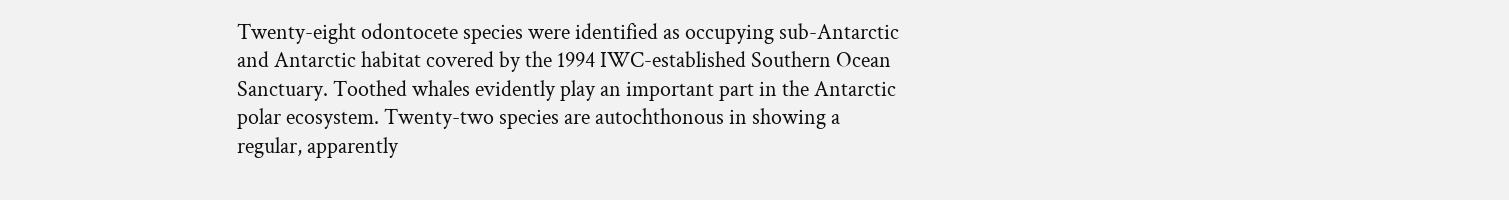Twenty-eight odontocete species were identified as occupying sub-Antarctic and Antarctic habitat covered by the 1994 IWC-established Southern Ocean Sanctuary. Toothed whales evidently play an important part in the Antarctic polar ecosystem. Twenty-two species are autochthonous in showing a regular, apparently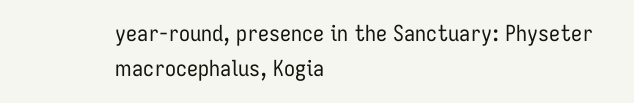year-round, presence in the Sanctuary: Physeter macrocephalus, Kogia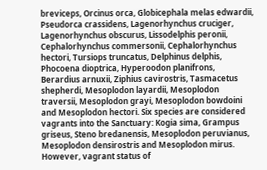breviceps, Orcinus orca, Globicephala melas edwardii, Pseudorca crassidens, Lagenorhynchus cruciger, Lagenorhynchus obscurus, Lissodelphis peronii, Cephalorhynchus commersonii, Cephalorhynchus hectori, Tursiops truncatus, Delphinus delphis, Phocoena dioptrica, Hyperoodon planifrons, Berardius arnuxii, Ziphius cavirostris, Tasmacetus shepherdi, Mesoplodon layardii, Mesoplodon traversii, Mesoplodon grayi, Mesoplodon bowdoini and Mesoplodon hectori. Six species are considered vagrants into the Sanctuary: Kogia sima, Grampus griseus, Steno bredanensis, Mesoplodon peruvianus, Mesoplodon densirostris and Mesoplodon mirus. However, vagrant status of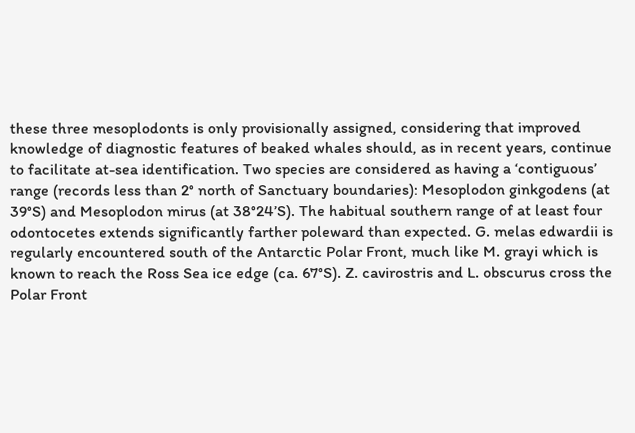these three mesoplodonts is only provisionally assigned, considering that improved knowledge of diagnostic features of beaked whales should, as in recent years, continue to facilitate at-sea identification. Two species are considered as having a ‘contiguous’ range (records less than 2° north of Sanctuary boundaries): Mesoplodon ginkgodens (at 39°S) and Mesoplodon mirus (at 38°24’S). The habitual southern range of at least four odontocetes extends significantly farther poleward than expected. G. melas edwardii is regularly encountered south of the Antarctic Polar Front, much like M. grayi which is known to reach the Ross Sea ice edge (ca. 67°S). Z. cavirostris and L. obscurus cross the Polar Front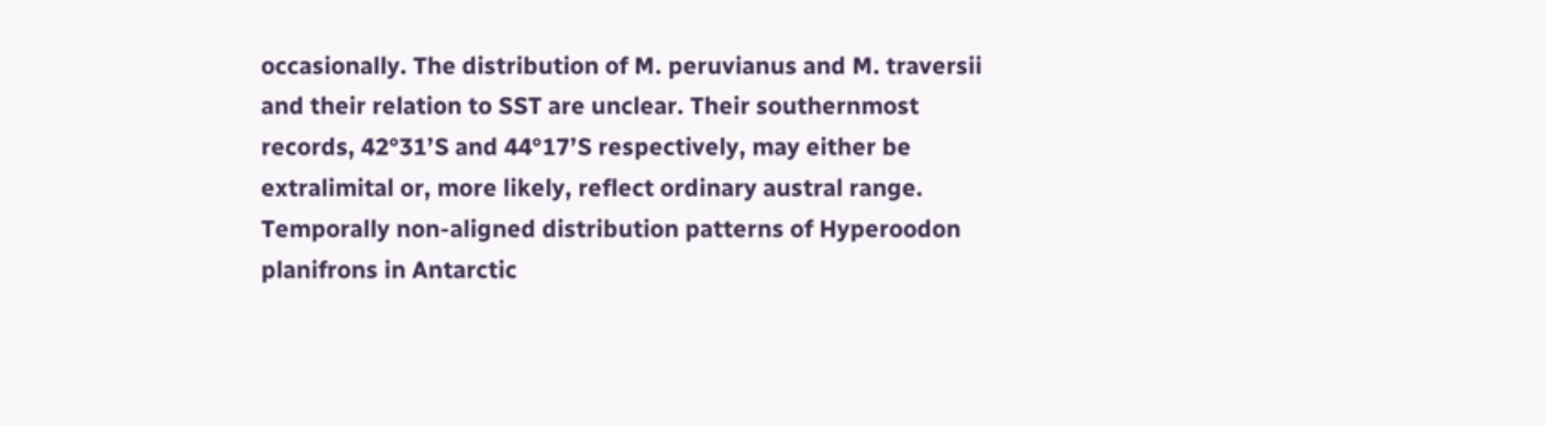occasionally. The distribution of M. peruvianus and M. traversii and their relation to SST are unclear. Their southernmost records, 42°31’S and 44°17’S respectively, may either be extralimital or, more likely, reflect ordinary austral range. Temporally non-aligned distribution patterns of Hyperoodon planifrons in Antarctic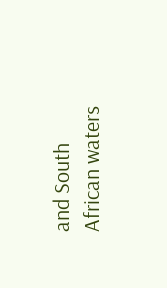and South African waters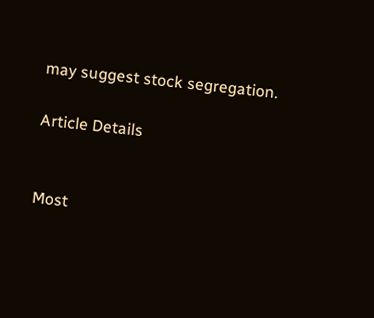may suggest stock segregation.

Article Details


Most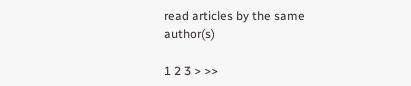read articles by the same author(s)

1 2 3 > >>